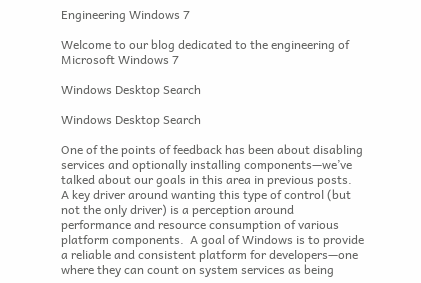Engineering Windows 7

Welcome to our blog dedicated to the engineering of Microsoft Windows 7

Windows Desktop Search

Windows Desktop Search

One of the points of feedback has been about disabling services and optionally installing components—we’ve talked about our goals in this area in previous posts.  A key driver around wanting this type of control (but not the only driver) is a perception around performance and resource consumption of various platform components.  A goal of Windows is to provide a reliable and consistent platform for developers—one where they can count on system services as being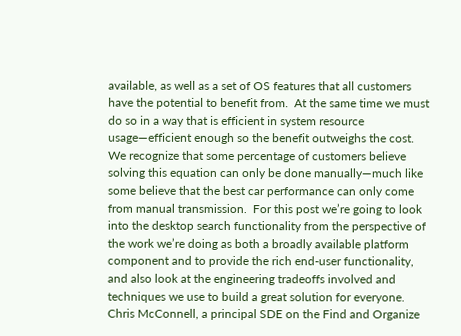available, as well as a set of OS features that all customers have the potential to benefit from.  At the same time we must do so in a way that is efficient in system resource usage—efficient enough so the benefit outweighs the cost.  We recognize that some percentage of customers believe solving this equation can only be done manually—much like some believe that the best car performance can only come from manual transmission.  For this post we’re going to look into the desktop search functionality from the perspective of the work we’re doing as both a broadly available platform component and to provide the rich end-user functionality, and also look at the engineering tradeoffs involved and techniques we use to build a great solution for everyone.  Chris McConnell, a principal SDE on the Find and Organize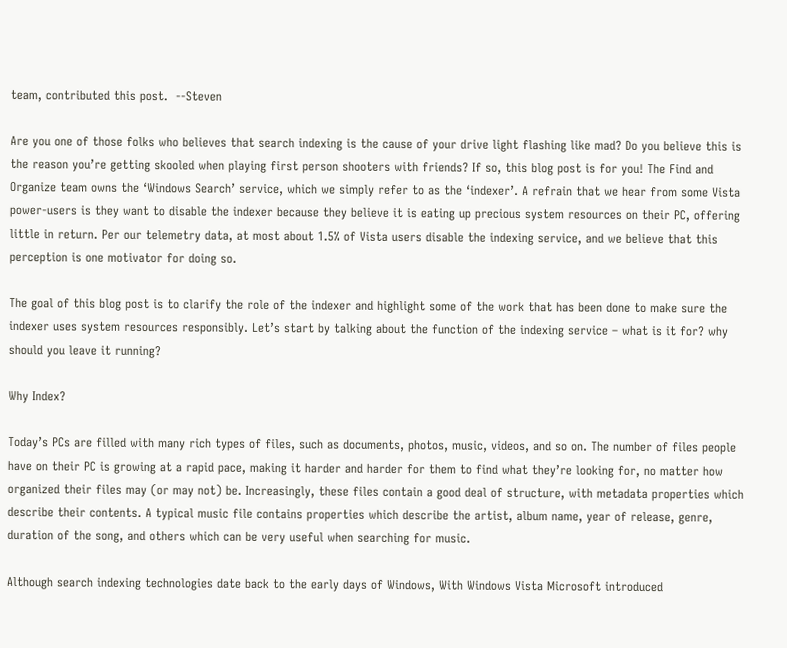team, contributed this post.  --Steven

Are you one of those folks who believes that search indexing is the cause of your drive light flashing like mad? Do you believe this is the reason you’re getting skooled when playing first person shooters with friends? If so, this blog post is for you! The Find and Organize team owns the ‘Windows Search’ service, which we simply refer to as the ‘indexer’. A refrain that we hear from some Vista power-users is they want to disable the indexer because they believe it is eating up precious system resources on their PC, offering little in return. Per our telemetry data, at most about 1.5% of Vista users disable the indexing service, and we believe that this perception is one motivator for doing so.

The goal of this blog post is to clarify the role of the indexer and highlight some of the work that has been done to make sure the indexer uses system resources responsibly. Let’s start by talking about the function of the indexing service – what is it for? why should you leave it running?

Why Index?

Today’s PCs are filled with many rich types of files, such as documents, photos, music, videos, and so on. The number of files people have on their PC is growing at a rapid pace, making it harder and harder for them to find what they’re looking for, no matter how organized their files may (or may not) be. Increasingly, these files contain a good deal of structure, with metadata properties which describe their contents. A typical music file contains properties which describe the artist, album name, year of release, genre, duration of the song, and others which can be very useful when searching for music.

Although search indexing technologies date back to the early days of Windows, With Windows Vista Microsoft introduced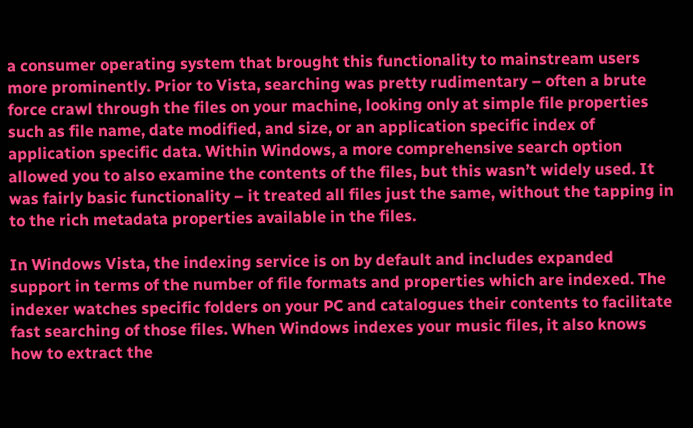a consumer operating system that brought this functionality to mainstream users more prominently. Prior to Vista, searching was pretty rudimentary – often a brute force crawl through the files on your machine, looking only at simple file properties such as file name, date modified, and size, or an application specific index of application specific data. Within Windows, a more comprehensive search option allowed you to also examine the contents of the files, but this wasn’t widely used. It was fairly basic functionality – it treated all files just the same, without the tapping in to the rich metadata properties available in the files.

In Windows Vista, the indexing service is on by default and includes expanded support in terms of the number of file formats and properties which are indexed. The indexer watches specific folders on your PC and catalogues their contents to facilitate fast searching of those files. When Windows indexes your music files, it also knows how to extract the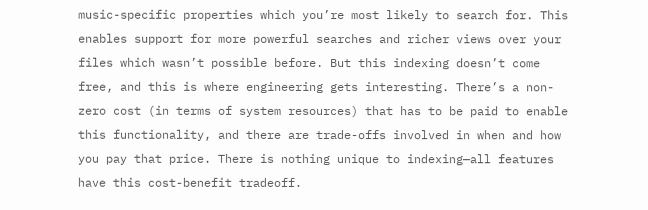music-specific properties which you’re most likely to search for. This enables support for more powerful searches and richer views over your files which wasn’t possible before. But this indexing doesn’t come free, and this is where engineering gets interesting. There’s a non-zero cost (in terms of system resources) that has to be paid to enable this functionality, and there are trade-offs involved in when and how you pay that price. There is nothing unique to indexing—all features have this cost-benefit tradeoff.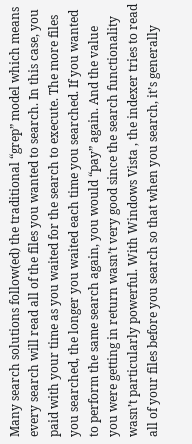Many search solutions follow(ed) the traditional “grep” model which means every search will read all of the files you wanted to search. In this case, you paid with your time as you waited for the search to execute. The more files you searched, the longer you waited each time you searched. If you wanted to perform the same search again, you would “pay” again. And the value you were getting in return wasn’t very good since the search functionality wasn’t particularly powerful. With Windows Vista , the indexer tries to read all of your files before you search so that when you search, it’s generally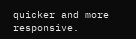quicker and more responsive.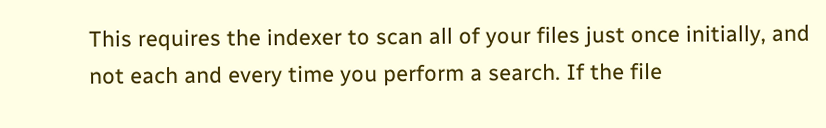This requires the indexer to scan all of your files just once initially, and not each and every time you perform a search. If the file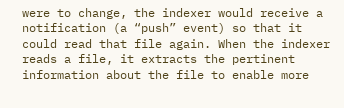were to change, the indexer would receive a notification (a “push” event) so that it could read that file again. When the indexer reads a file, it extracts the pertinent information about the file to enable more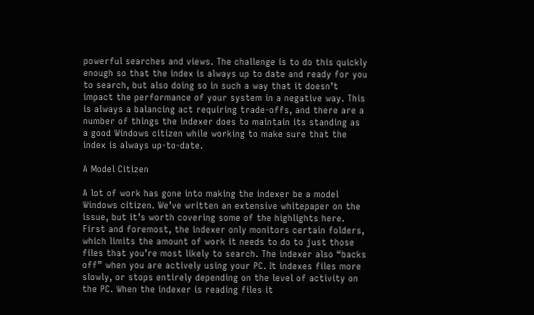powerful searches and views. The challenge is to do this quickly enough so that the index is always up to date and ready for you to search, but also doing so in such a way that it doesn’t impact the performance of your system in a negative way. This is always a balancing act requiring trade-offs, and there are a number of things the indexer does to maintain its standing as a good Windows citizen while working to make sure that the index is always up-to-date.

A Model Citizen

A lot of work has gone into making the indexer be a model Windows citizen. We’ve written an extensive whitepaper on the issue, but it’s worth covering some of the highlights here. First and foremost, the indexer only monitors certain folders, which limits the amount of work it needs to do to just those files that you’re most likely to search. The indexer also “backs off” when you are actively using your PC. It indexes files more slowly, or stops entirely depending on the level of activity on the PC. When the indexer is reading files it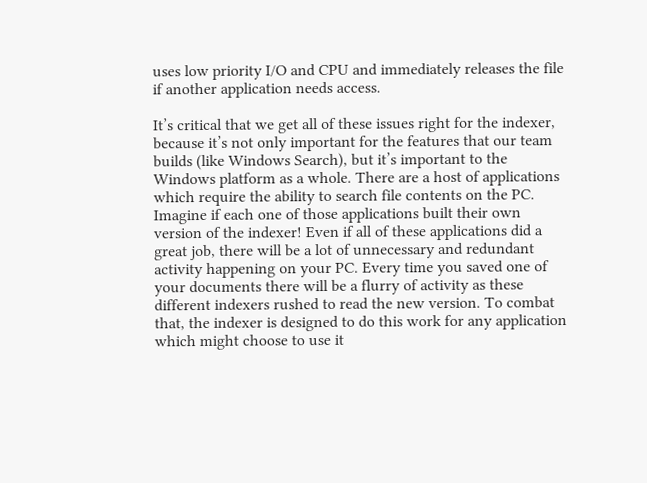uses low priority I/O and CPU and immediately releases the file if another application needs access.

It’s critical that we get all of these issues right for the indexer, because it’s not only important for the features that our team builds (like Windows Search), but it’s important to the Windows platform as a whole. There are a host of applications which require the ability to search file contents on the PC. Imagine if each one of those applications built their own version of the indexer! Even if all of these applications did a great job, there will be a lot of unnecessary and redundant activity happening on your PC. Every time you saved one of your documents there will be a flurry of activity as these different indexers rushed to read the new version. To combat that, the indexer is designed to do this work for any application which might choose to use it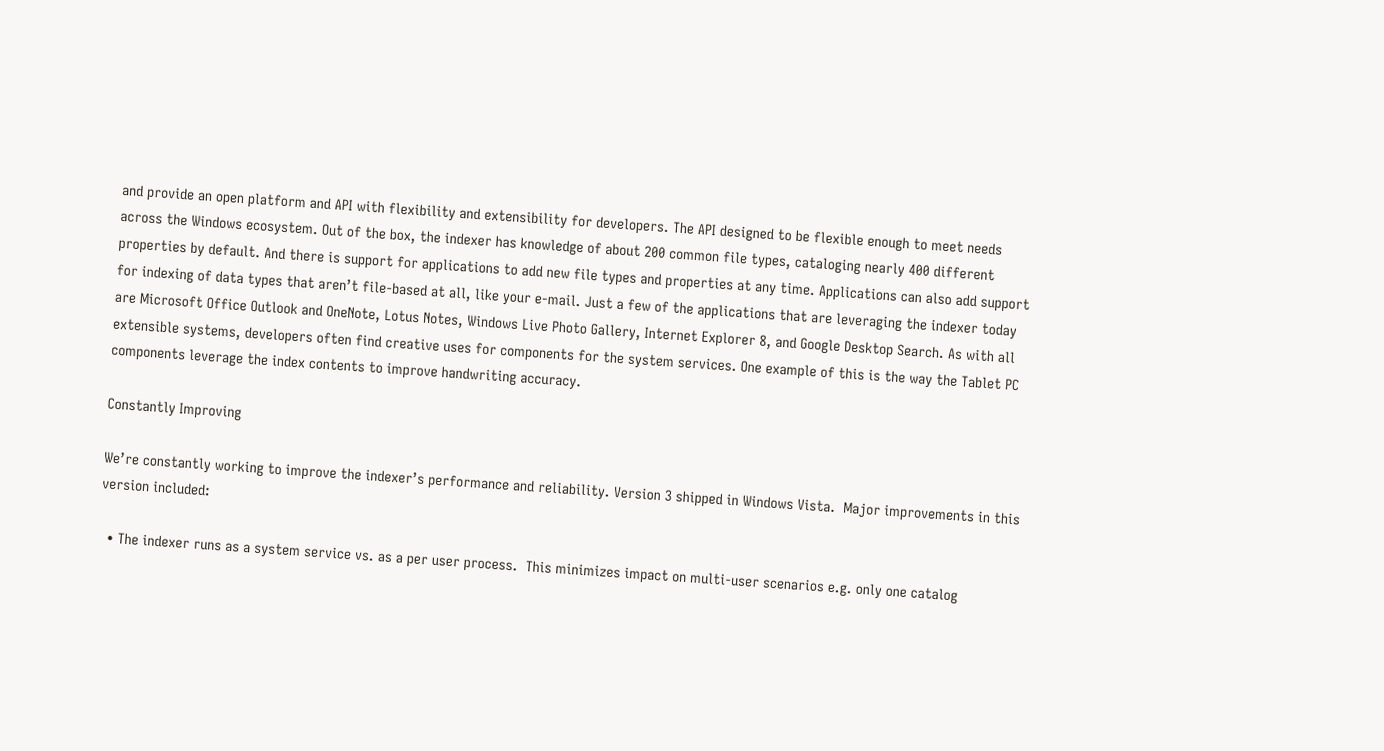and provide an open platform and API with flexibility and extensibility for developers. The API designed to be flexible enough to meet needs across the Windows ecosystem. Out of the box, the indexer has knowledge of about 200 common file types, cataloging nearly 400 different properties by default. And there is support for applications to add new file types and properties at any time. Applications can also add support for indexing of data types that aren’t file-based at all, like your e-mail. Just a few of the applications that are leveraging the indexer today are Microsoft Office Outlook and OneNote, Lotus Notes, Windows Live Photo Gallery, Internet Explorer 8, and Google Desktop Search. As with all extensible systems, developers often find creative uses for components for the system services. One example of this is the way the Tablet PC components leverage the index contents to improve handwriting accuracy.

Constantly Improving

We’re constantly working to improve the indexer’s performance and reliability. Version 3 shipped in Windows Vista.  Major improvements in this version included:

  • The indexer runs as a system service vs. as a per user process.  This minimizes impact on multi-user scenarios e.g. only one catalog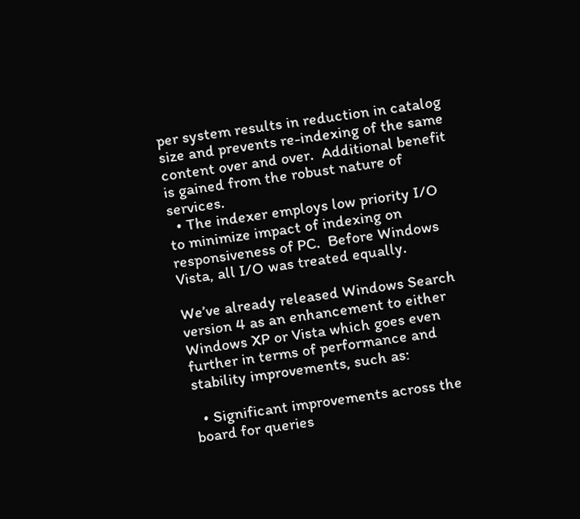per system results in reduction in catalog size and prevents re-indexing of the same content over and over.  Additional benefit is gained from the robust nature of services.
  • The indexer employs low priority I/O to minimize impact of indexing on responsiveness of PC.  Before Windows Vista, all I/O was treated equally.

We’ve already released Windows Search version 4 as an enhancement to either Windows XP or Vista which goes even further in terms of performance and stability improvements, such as:

  • Significant improvements across the board for queries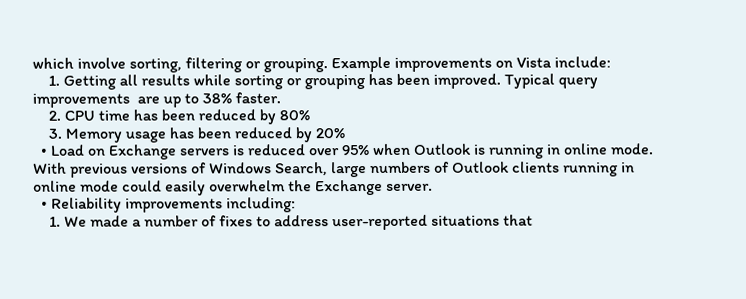which involve sorting, filtering or grouping. Example improvements on Vista include:
    1. Getting all results while sorting or grouping has been improved. Typical query improvements  are up to 38% faster.
    2. CPU time has been reduced by 80%
    3. Memory usage has been reduced by 20%
  • Load on Exchange servers is reduced over 95% when Outlook is running in online mode.  With previous versions of Windows Search, large numbers of Outlook clients running in online mode could easily overwhelm the Exchange server.
  • Reliability improvements including:
    1. We made a number of fixes to address user-reported situations that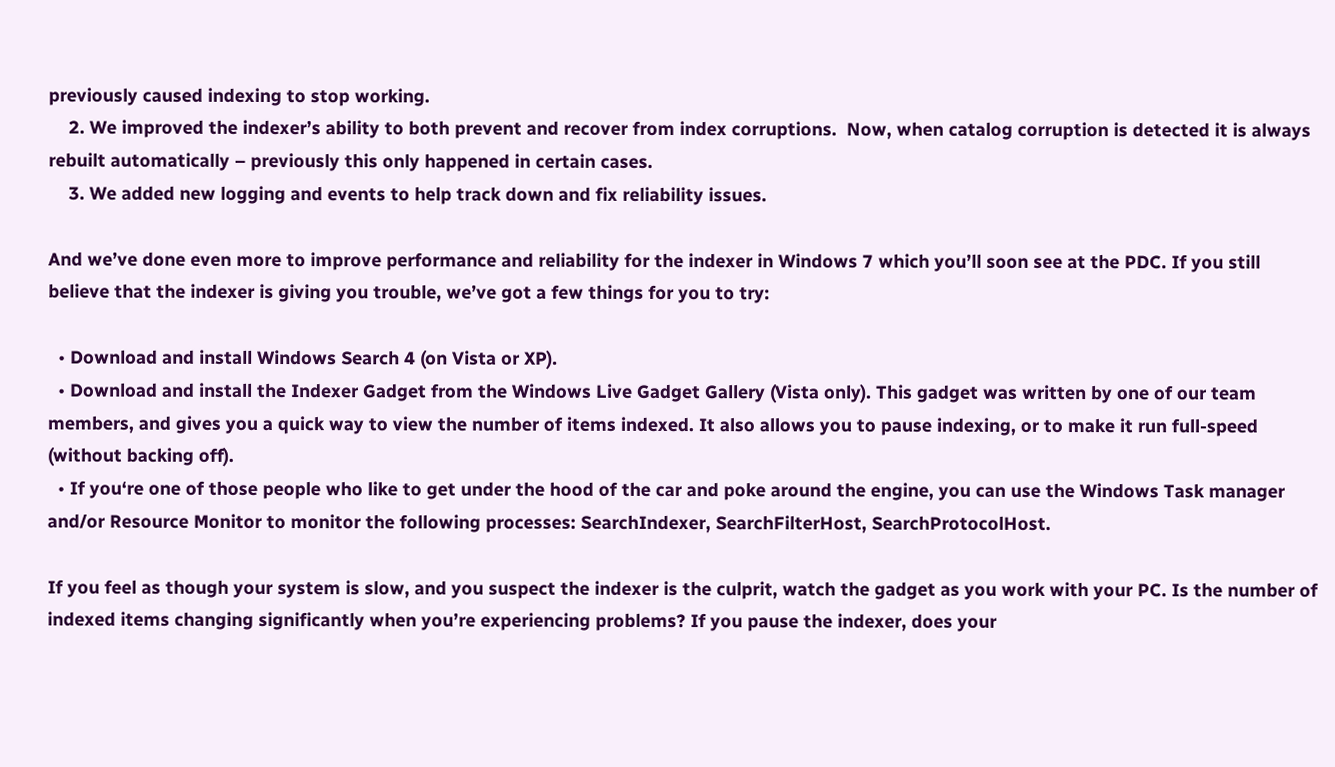previously caused indexing to stop working.
    2. We improved the indexer’s ability to both prevent and recover from index corruptions.  Now, when catalog corruption is detected it is always rebuilt automatically – previously this only happened in certain cases.
    3. We added new logging and events to help track down and fix reliability issues.

And we’ve done even more to improve performance and reliability for the indexer in Windows 7 which you’ll soon see at the PDC. If you still believe that the indexer is giving you trouble, we’ve got a few things for you to try:

  • Download and install Windows Search 4 (on Vista or XP).
  • Download and install the Indexer Gadget from the Windows Live Gadget Gallery (Vista only). This gadget was written by one of our team members, and gives you a quick way to view the number of items indexed. It also allows you to pause indexing, or to make it run full-speed (without backing off).
  • If you‘re one of those people who like to get under the hood of the car and poke around the engine, you can use the Windows Task manager and/or Resource Monitor to monitor the following processes: SearchIndexer, SearchFilterHost, SearchProtocolHost.

If you feel as though your system is slow, and you suspect the indexer is the culprit, watch the gadget as you work with your PC. Is the number of indexed items changing significantly when you’re experiencing problems? If you pause the indexer, does your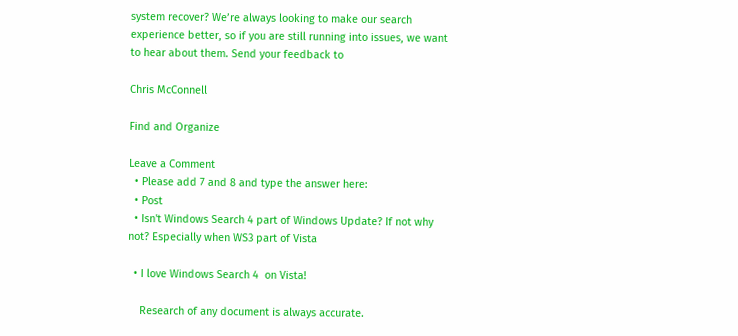system recover? We’re always looking to make our search experience better, so if you are still running into issues, we want to hear about them. Send your feedback to

Chris McConnell

Find and Organize

Leave a Comment
  • Please add 7 and 8 and type the answer here:
  • Post
  • Isn't Windows Search 4 part of Windows Update? If not why not? Especially when WS3 part of Vista

  • I love Windows Search 4  on Vista!

    Research of any document is always accurate.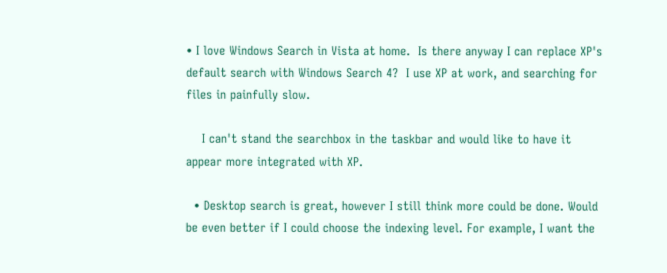• I love Windows Search in Vista at home.  Is there anyway I can replace XP's default search with Windows Search 4?  I use XP at work, and searching for files in painfully slow.

    I can't stand the searchbox in the taskbar and would like to have it appear more integrated with XP.

  • Desktop search is great, however I still think more could be done. Would be even better if I could choose the indexing level. For example, I want the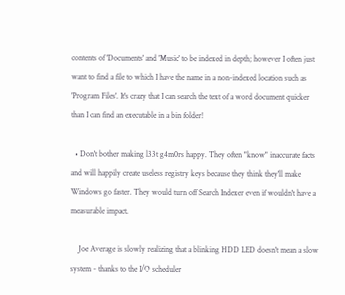contents of 'Documents' and 'Music' to be indexed in depth; however I often just want to find a file to which I have the name in a non-indexed location such as 'Program Files'. It's crazy that I can search the text of a word document quicker than I can find an executable in a bin folder!

  • Don't bother making l33t g4m0rs happy. They often "know" inaccurate facts and will happily create useless registry keys because they think they'll make Windows go faster. They would turn off Search Indexer even if wouldn't have a measurable impact.

    Joe Average is slowly realizing that a blinking HDD LED doesn't mean a slow system - thanks to the I/O scheduler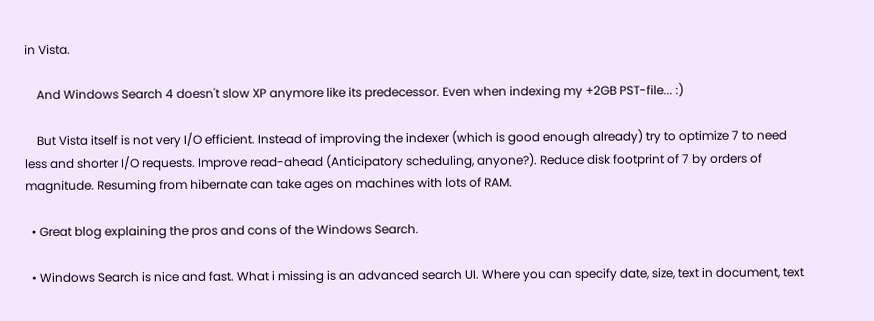in Vista.

    And Windows Search 4 doesn't slow XP anymore like its predecessor. Even when indexing my +2GB PST-file... :)

    But Vista itself is not very I/O efficient. Instead of improving the indexer (which is good enough already) try to optimize 7 to need less and shorter I/O requests. Improve read-ahead (Anticipatory scheduling, anyone?). Reduce disk footprint of 7 by orders of magnitude. Resuming from hibernate can take ages on machines with lots of RAM.

  • Great blog explaining the pros and cons of the Windows Search.

  • Windows Search is nice and fast. What i missing is an advanced search UI. Where you can specify date, size, text in document, text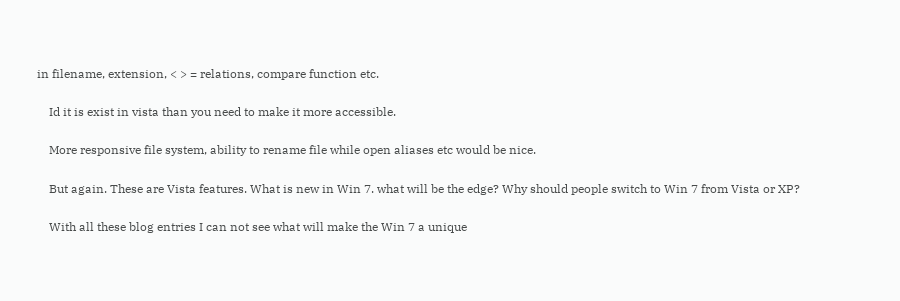in filename, extension, < > = relations, compare function etc.

    Id it is exist in vista than you need to make it more accessible.

    More responsive file system, ability to rename file while open aliases etc would be nice.

    But again. These are Vista features. What is new in Win 7. what will be the edge? Why should people switch to Win 7 from Vista or XP?

    With all these blog entries I can not see what will make the Win 7 a unique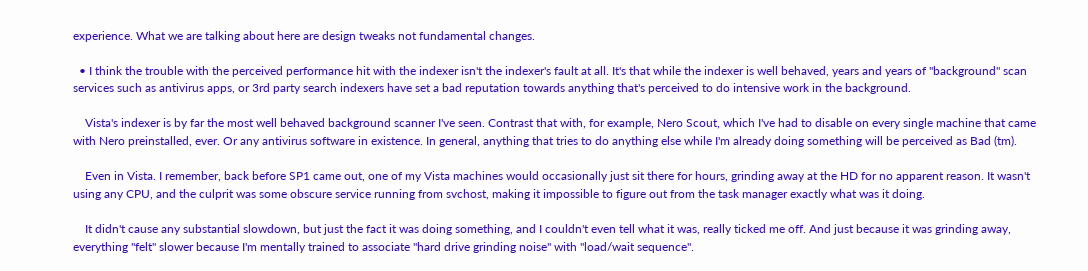experience. What we are talking about here are design tweaks not fundamental changes.

  • I think the trouble with the perceived performance hit with the indexer isn't the indexer's fault at all. It's that while the indexer is well behaved, years and years of "background" scan services such as antivirus apps, or 3rd party search indexers have set a bad reputation towards anything that's perceived to do intensive work in the background.

    Vista's indexer is by far the most well behaved background scanner I've seen. Contrast that with, for example, Nero Scout, which I've had to disable on every single machine that came with Nero preinstalled, ever. Or any antivirus software in existence. In general, anything that tries to do anything else while I'm already doing something will be perceived as Bad (tm).

    Even in Vista. I remember, back before SP1 came out, one of my Vista machines would occasionally just sit there for hours, grinding away at the HD for no apparent reason. It wasn't using any CPU, and the culprit was some obscure service running from svchost, making it impossible to figure out from the task manager exactly what was it doing.

    It didn't cause any substantial slowdown, but just the fact it was doing something, and I couldn't even tell what it was, really ticked me off. And just because it was grinding away, everything "felt" slower because I'm mentally trained to associate "hard drive grinding noise" with "load/wait sequence".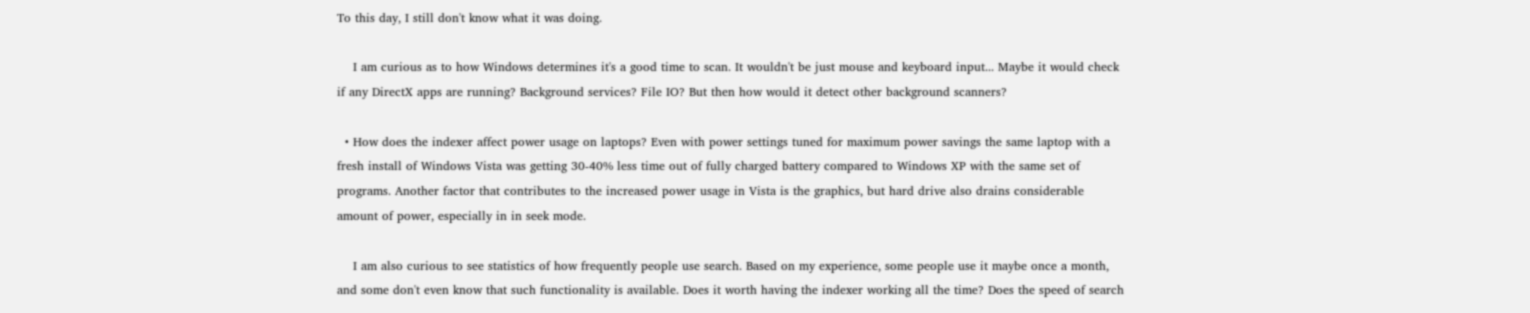To this day, I still don't know what it was doing.

    I am curious as to how Windows determines it's a good time to scan. It wouldn't be just mouse and keyboard input... Maybe it would check if any DirectX apps are running? Background services? File IO? But then how would it detect other background scanners?

  • How does the indexer affect power usage on laptops? Even with power settings tuned for maximum power savings the same laptop with a fresh install of Windows Vista was getting 30-40% less time out of fully charged battery compared to Windows XP with the same set of programs. Another factor that contributes to the increased power usage in Vista is the graphics, but hard drive also drains considerable amount of power, especially in in seek mode.

    I am also curious to see statistics of how frequently people use search. Based on my experience, some people use it maybe once a month, and some don't even know that such functionality is available. Does it worth having the indexer working all the time? Does the speed of search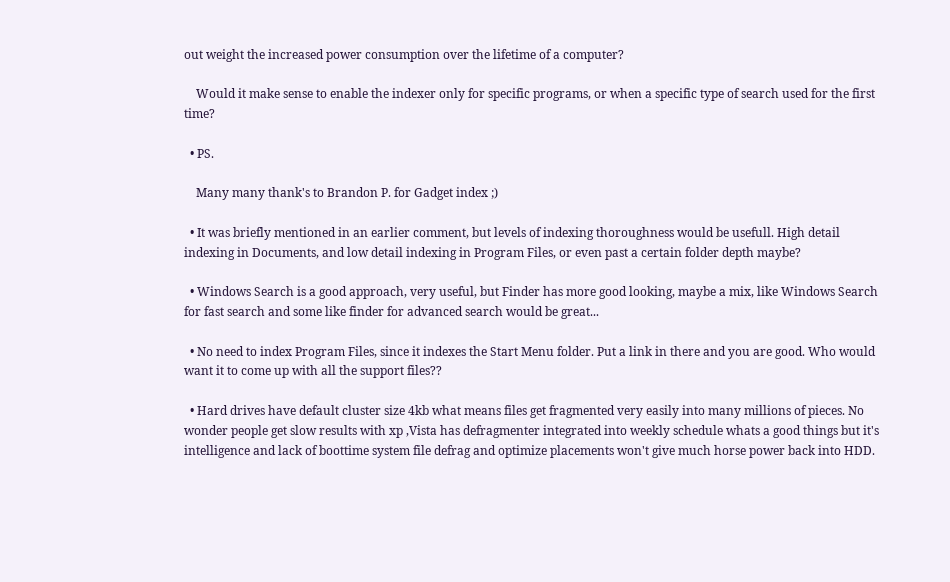out weight the increased power consumption over the lifetime of a computer?

    Would it make sense to enable the indexer only for specific programs, or when a specific type of search used for the first time?

  • PS.

    Many many thank's to Brandon P. for Gadget index ;)

  • It was briefly mentioned in an earlier comment, but levels of indexing thoroughness would be usefull. High detail indexing in Documents, and low detail indexing in Program Files, or even past a certain folder depth maybe?

  • Windows Search is a good approach, very useful, but Finder has more good looking, maybe a mix, like Windows Search for fast search and some like finder for advanced search would be great...

  • No need to index Program Files, since it indexes the Start Menu folder. Put a link in there and you are good. Who would want it to come up with all the support files??

  • Hard drives have default cluster size 4kb what means files get fragmented very easily into many millions of pieces. No wonder people get slow results with xp ,Vista has defragmenter integrated into weekly schedule whats a good things but it's intelligence and lack of boottime system file defrag and optimize placements won't give much horse power back into HDD.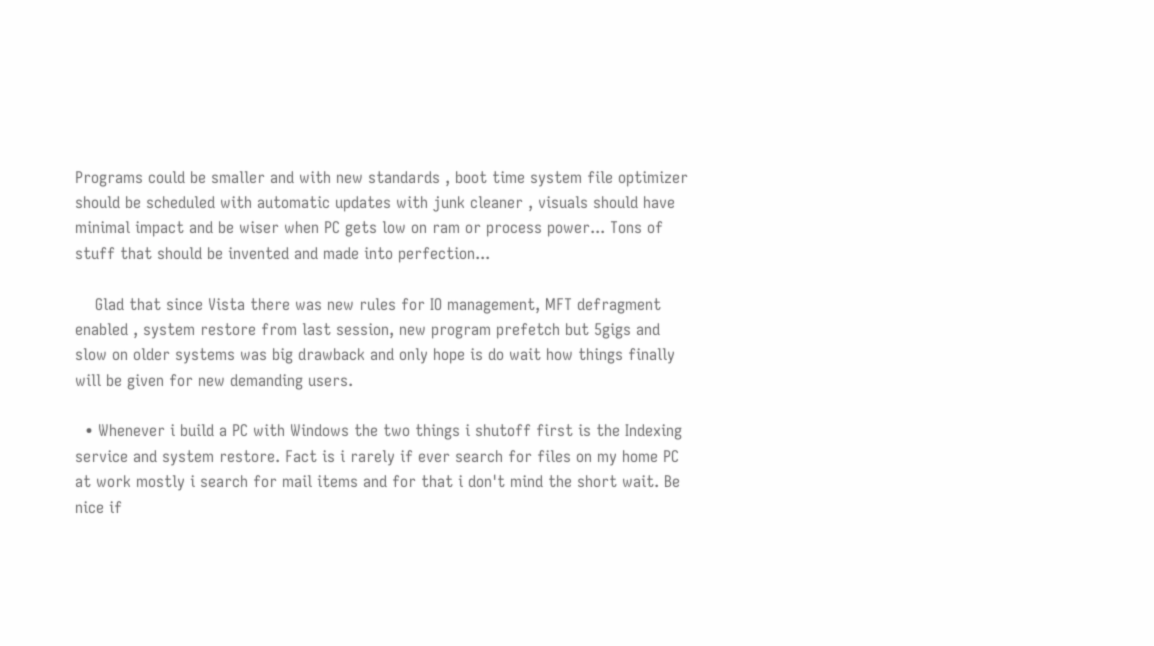Programs could be smaller and with new standards , boot time system file optimizer should be scheduled with automatic updates with junk cleaner , visuals should have minimal impact and be wiser when PC gets low on ram or process power... Tons of stuff that should be invented and made into perfection...

    Glad that since Vista there was new rules for IO management, MFT defragment enabled , system restore from last session, new program prefetch but 5gigs and slow on older systems was big drawback and only hope is do wait how things finally will be given for new demanding users.

  • Whenever i build a PC with Windows the two things i shutoff first is the Indexing service and system restore. Fact is i rarely if ever search for files on my home PC at work mostly i search for mail items and for that i don't mind the short wait. Be nice if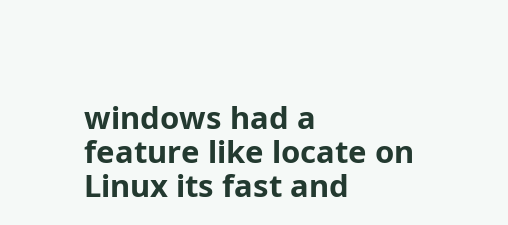windows had a feature like locate on Linux its fast and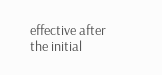effective after the initial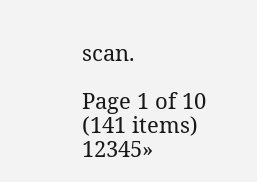scan.

Page 1 of 10 (141 items) 12345»